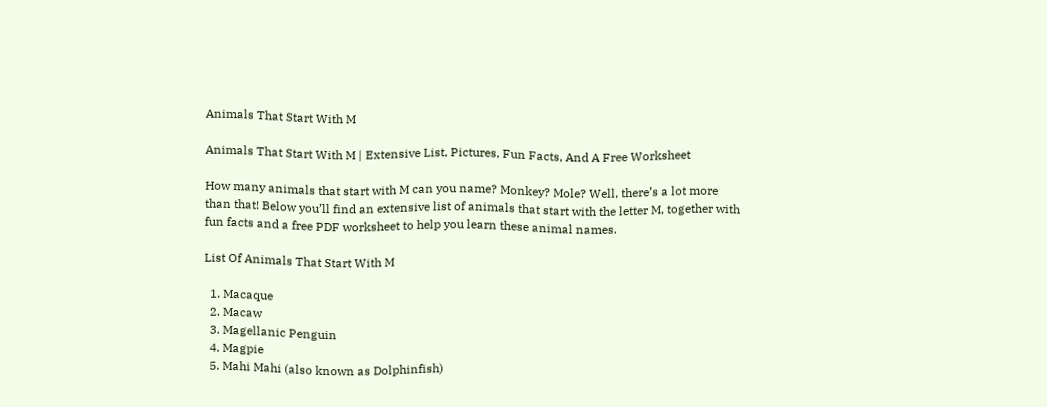Animals That Start With M

Animals That Start With M | Extensive List, Pictures, Fun Facts, And A Free Worksheet

How many animals that start with M can you name? Monkey? Mole? Well, there’s a lot more than that! Below you’ll find an extensive list of animals that start with the letter M, together with fun facts and a free PDF worksheet to help you learn these animal names.

List Of Animals That Start With M

  1. Macaque
  2. Macaw
  3. Magellanic Penguin
  4. Magpie
  5. Mahi Mahi (also known as Dolphinfish)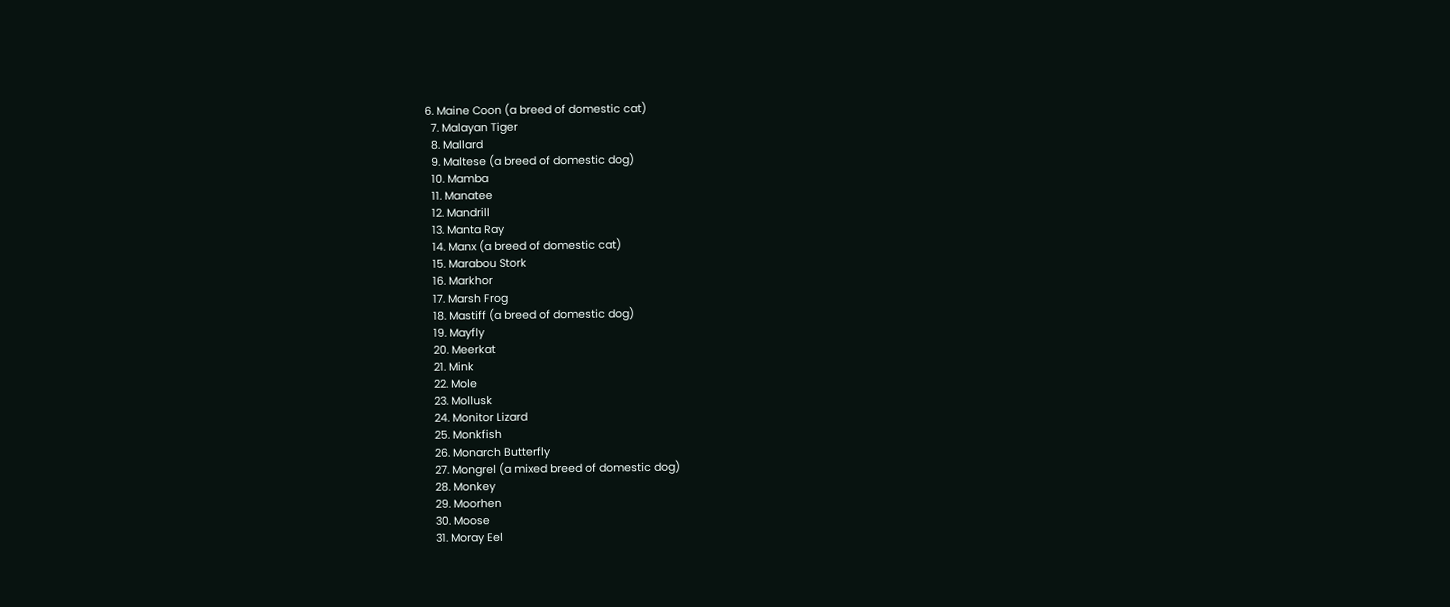6. Maine Coon (a breed of domestic cat)
  7. Malayan Tiger
  8. Mallard
  9. Maltese (a breed of domestic dog)
  10. Mamba
  11. Manatee
  12. Mandrill
  13. Manta Ray
  14. Manx (a breed of domestic cat)
  15. Marabou Stork
  16. Markhor
  17. Marsh Frog
  18. Mastiff (a breed of domestic dog)
  19. Mayfly
  20. Meerkat
  21. Mink
  22. Mole
  23. Mollusk
  24. Monitor Lizard
  25. Monkfish
  26. Monarch Butterfly
  27. Mongrel (a mixed breed of domestic dog)
  28. Monkey
  29. Moorhen
  30. Moose
  31. Moray Eel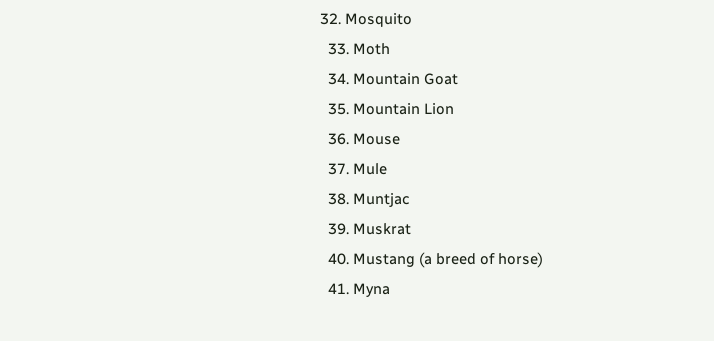32. Mosquito
  33. Moth
  34. Mountain Goat
  35. Mountain Lion
  36. Mouse
  37. Mule
  38. Muntjac
  39. Muskrat
  40. Mustang (a breed of horse)
  41. Myna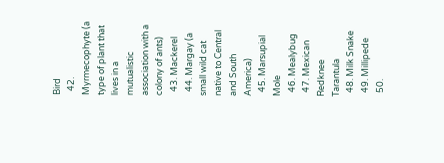Bird
  42. Myrmecophyte (a type of plant that lives in a mutualistic association with a colony of ants)
  43. Mackerel
  44. Margay (a small wild cat native to Central and South America)
  45. Marsupial Mole
  46. Mealybug
  47. Mexican Redknee Tarantula
  48. Milk Snake
  49. Millipede
  50.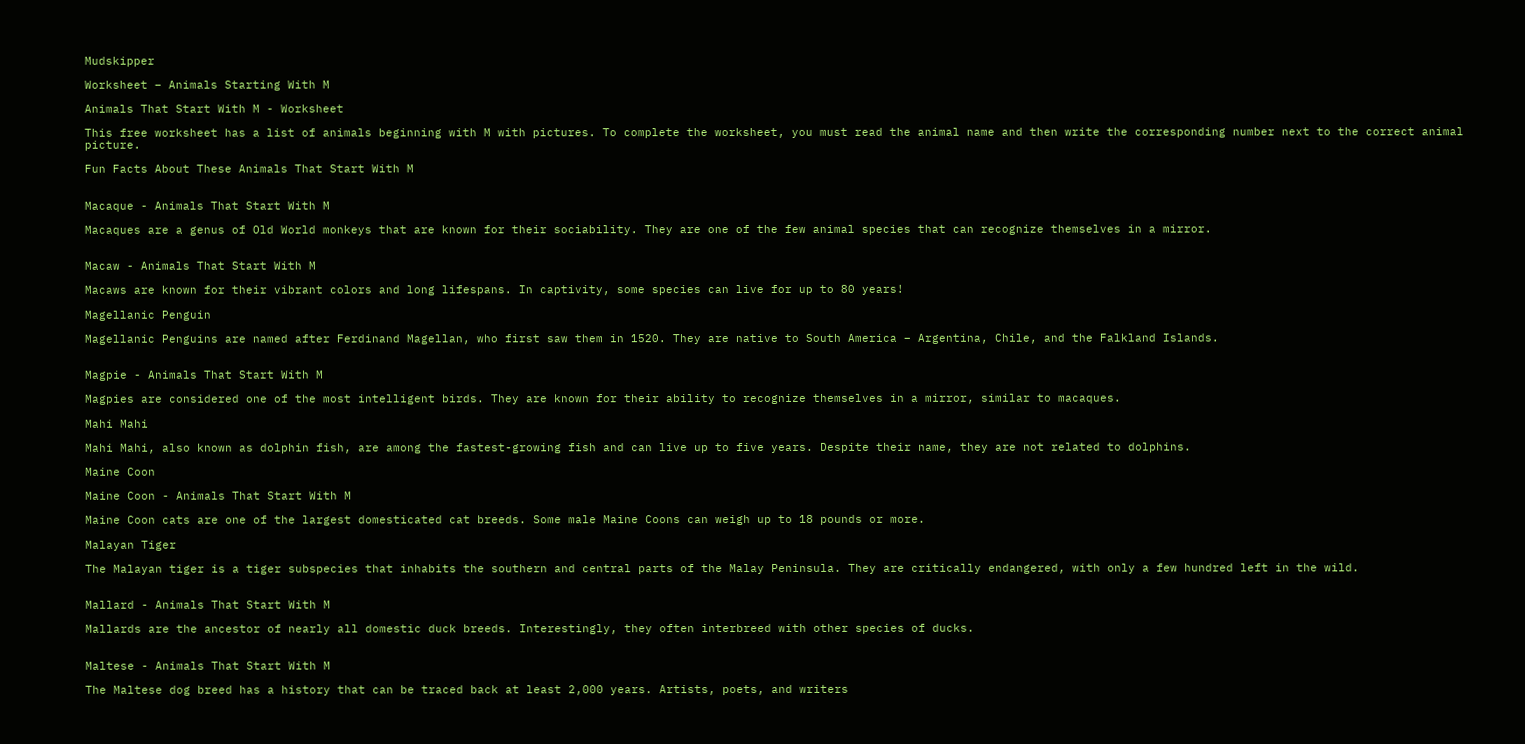Mudskipper

Worksheet – Animals Starting With M

Animals That Start With M - Worksheet

This free worksheet has a list of animals beginning with M with pictures. To complete the worksheet, you must read the animal name and then write the corresponding number next to the correct animal picture.

Fun Facts About These Animals That Start With M


Macaque - Animals That Start With M

Macaques are a genus of Old World monkeys that are known for their sociability. They are one of the few animal species that can recognize themselves in a mirror.


Macaw - Animals That Start With M

Macaws are known for their vibrant colors and long lifespans. In captivity, some species can live for up to 80 years!

Magellanic Penguin

Magellanic Penguins are named after Ferdinand Magellan, who first saw them in 1520. They are native to South America – Argentina, Chile, and the Falkland Islands.


Magpie - Animals That Start With M

Magpies are considered one of the most intelligent birds. They are known for their ability to recognize themselves in a mirror, similar to macaques.

Mahi Mahi

Mahi Mahi, also known as dolphin fish, are among the fastest-growing fish and can live up to five years. Despite their name, they are not related to dolphins.

Maine Coon

Maine Coon - Animals That Start With M

Maine Coon cats are one of the largest domesticated cat breeds. Some male Maine Coons can weigh up to 18 pounds or more.

Malayan Tiger

The Malayan tiger is a tiger subspecies that inhabits the southern and central parts of the Malay Peninsula. They are critically endangered, with only a few hundred left in the wild.


Mallard - Animals That Start With M

Mallards are the ancestor of nearly all domestic duck breeds. Interestingly, they often interbreed with other species of ducks.


Maltese - Animals That Start With M

The Maltese dog breed has a history that can be traced back at least 2,000 years. Artists, poets, and writers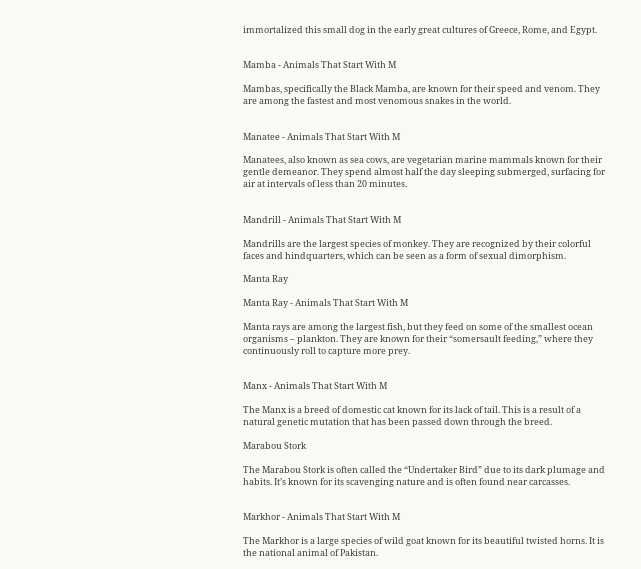immortalized this small dog in the early great cultures of Greece, Rome, and Egypt.


Mamba - Animals That Start With M

Mambas, specifically the Black Mamba, are known for their speed and venom. They are among the fastest and most venomous snakes in the world.


Manatee - Animals That Start With M

Manatees, also known as sea cows, are vegetarian marine mammals known for their gentle demeanor. They spend almost half the day sleeping submerged, surfacing for air at intervals of less than 20 minutes.


Mandrill - Animals That Start With M

Mandrills are the largest species of monkey. They are recognized by their colorful faces and hindquarters, which can be seen as a form of sexual dimorphism.

Manta Ray

Manta Ray - Animals That Start With M

Manta rays are among the largest fish, but they feed on some of the smallest ocean organisms – plankton. They are known for their “somersault feeding,” where they continuously roll to capture more prey.


Manx - Animals That Start With M

The Manx is a breed of domestic cat known for its lack of tail. This is a result of a natural genetic mutation that has been passed down through the breed.

Marabou Stork

The Marabou Stork is often called the “Undertaker Bird” due to its dark plumage and habits. It’s known for its scavenging nature and is often found near carcasses.


Markhor - Animals That Start With M

The Markhor is a large species of wild goat known for its beautiful twisted horns. It is the national animal of Pakistan.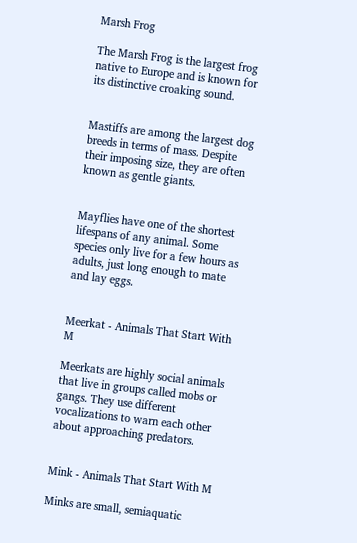Marsh Frog

The Marsh Frog is the largest frog native to Europe and is known for its distinctive croaking sound.


Mastiffs are among the largest dog breeds in terms of mass. Despite their imposing size, they are often known as gentle giants.


Mayflies have one of the shortest lifespans of any animal. Some species only live for a few hours as adults, just long enough to mate and lay eggs.


Meerkat - Animals That Start With M

Meerkats are highly social animals that live in groups called mobs or gangs. They use different vocalizations to warn each other about approaching predators.


Mink - Animals That Start With M

Minks are small, semiaquatic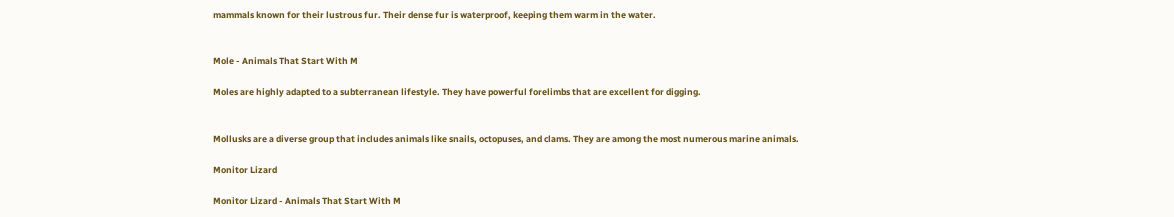mammals known for their lustrous fur. Their dense fur is waterproof, keeping them warm in the water.


Mole - Animals That Start With M

Moles are highly adapted to a subterranean lifestyle. They have powerful forelimbs that are excellent for digging.


Mollusks are a diverse group that includes animals like snails, octopuses, and clams. They are among the most numerous marine animals.

Monitor Lizard

Monitor Lizard - Animals That Start With M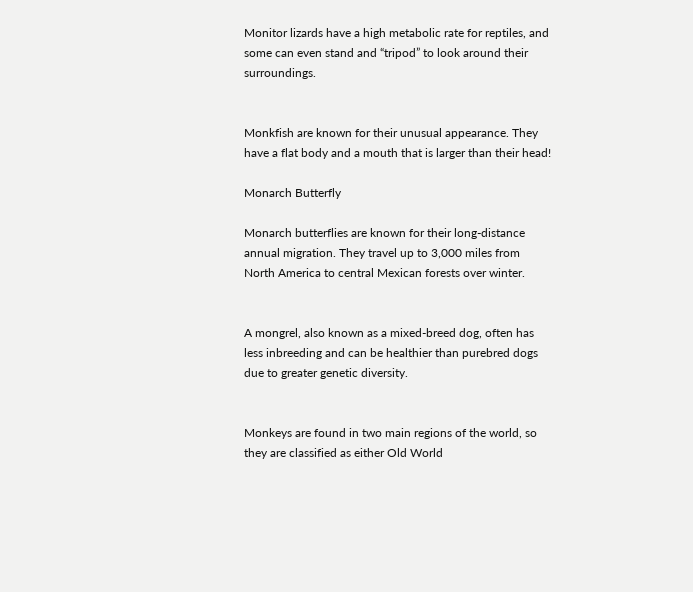Monitor lizards have a high metabolic rate for reptiles, and some can even stand and “tripod” to look around their surroundings.


Monkfish are known for their unusual appearance. They have a flat body and a mouth that is larger than their head!

Monarch Butterfly

Monarch butterflies are known for their long-distance annual migration. They travel up to 3,000 miles from North America to central Mexican forests over winter.


A mongrel, also known as a mixed-breed dog, often has less inbreeding and can be healthier than purebred dogs due to greater genetic diversity.


Monkeys are found in two main regions of the world, so they are classified as either Old World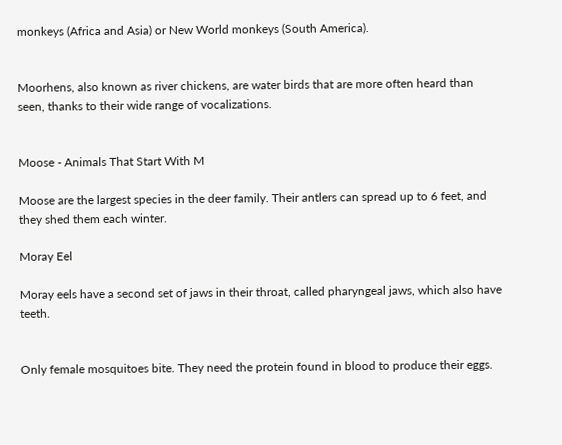monkeys (Africa and Asia) or New World monkeys (South America).


Moorhens, also known as river chickens, are water birds that are more often heard than seen, thanks to their wide range of vocalizations.


Moose - Animals That Start With M

Moose are the largest species in the deer family. Their antlers can spread up to 6 feet, and they shed them each winter.

Moray Eel

Moray eels have a second set of jaws in their throat, called pharyngeal jaws, which also have teeth.


Only female mosquitoes bite. They need the protein found in blood to produce their eggs.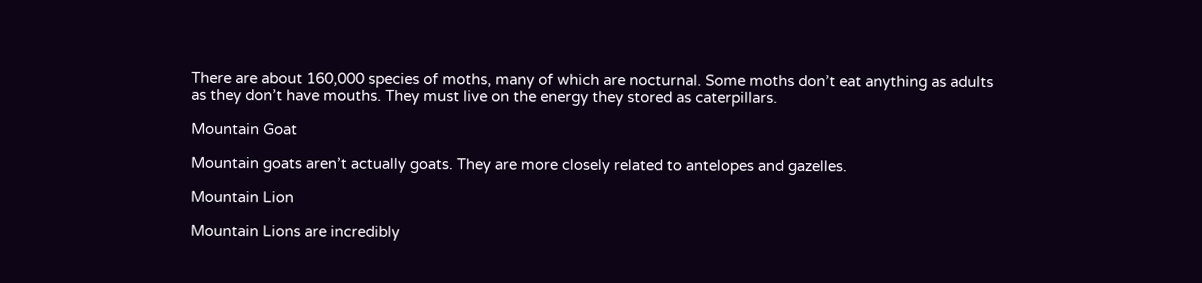There are about 160,000 species of moths, many of which are nocturnal. Some moths don’t eat anything as adults as they don’t have mouths. They must live on the energy they stored as caterpillars.

Mountain Goat

Mountain goats aren’t actually goats. They are more closely related to antelopes and gazelles.

Mountain Lion

Mountain Lions are incredibly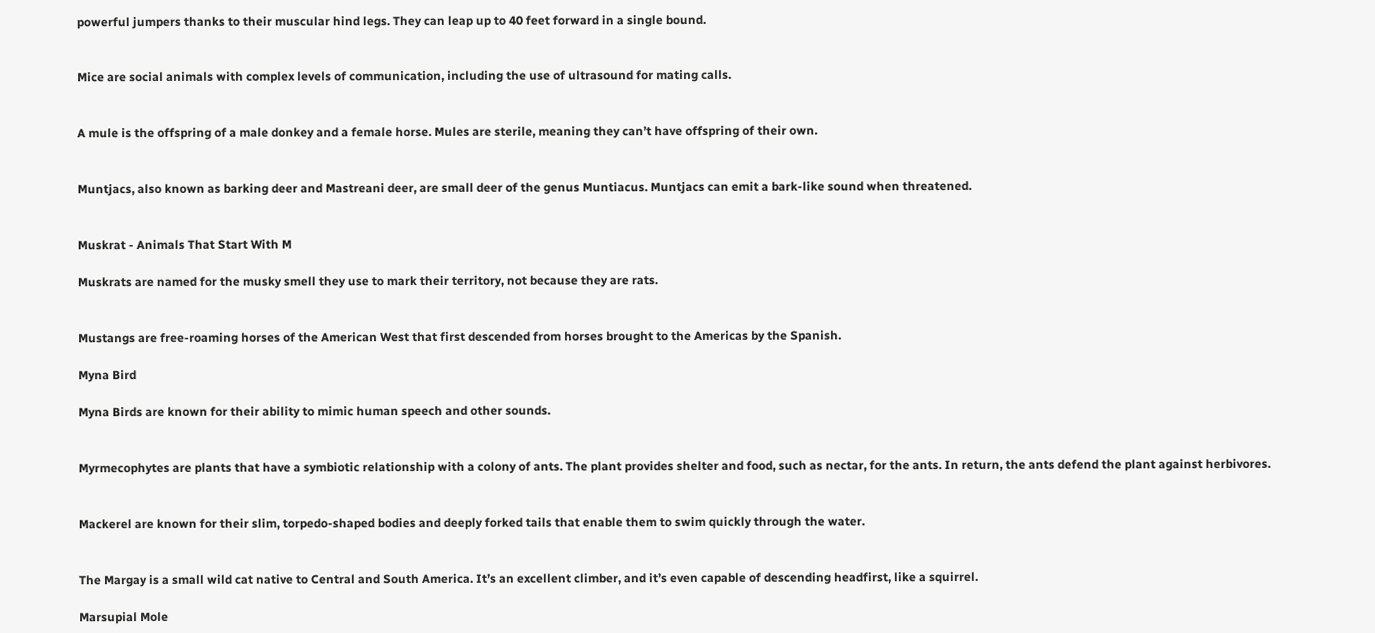powerful jumpers thanks to their muscular hind legs. They can leap up to 40 feet forward in a single bound.


Mice are social animals with complex levels of communication, including the use of ultrasound for mating calls.


A mule is the offspring of a male donkey and a female horse. Mules are sterile, meaning they can’t have offspring of their own.


Muntjacs, also known as barking deer and Mastreani deer, are small deer of the genus Muntiacus. Muntjacs can emit a bark-like sound when threatened.


Muskrat - Animals That Start With M

Muskrats are named for the musky smell they use to mark their territory, not because they are rats.


Mustangs are free-roaming horses of the American West that first descended from horses brought to the Americas by the Spanish.

Myna Bird

Myna Birds are known for their ability to mimic human speech and other sounds.


Myrmecophytes are plants that have a symbiotic relationship with a colony of ants. The plant provides shelter and food, such as nectar, for the ants. In return, the ants defend the plant against herbivores.


Mackerel are known for their slim, torpedo-shaped bodies and deeply forked tails that enable them to swim quickly through the water.


The Margay is a small wild cat native to Central and South America. It’s an excellent climber, and it’s even capable of descending headfirst, like a squirrel.

Marsupial Mole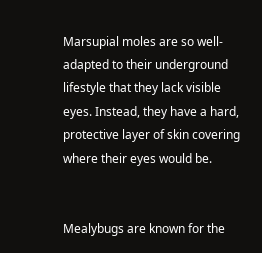Marsupial moles are so well-adapted to their underground lifestyle that they lack visible eyes. Instead, they have a hard, protective layer of skin covering where their eyes would be.


Mealybugs are known for the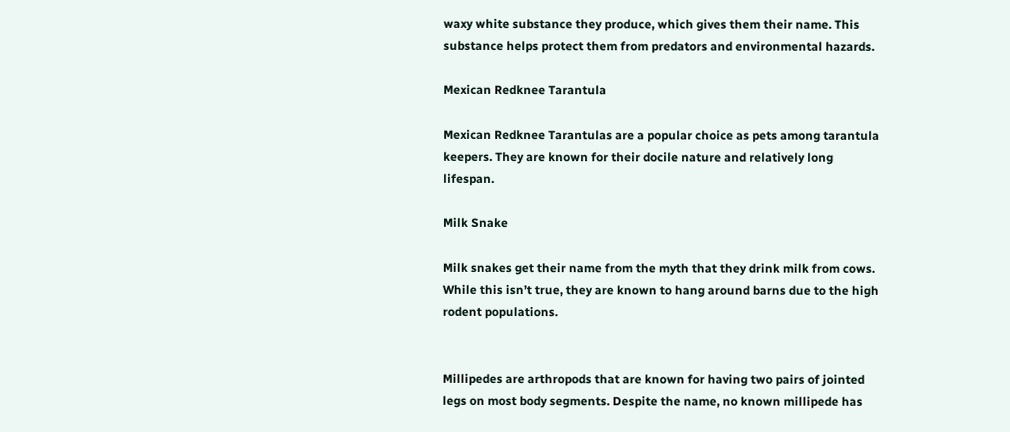waxy white substance they produce, which gives them their name. This substance helps protect them from predators and environmental hazards.

Mexican Redknee Tarantula

Mexican Redknee Tarantulas are a popular choice as pets among tarantula keepers. They are known for their docile nature and relatively long lifespan.

Milk Snake

Milk snakes get their name from the myth that they drink milk from cows. While this isn’t true, they are known to hang around barns due to the high rodent populations.


Millipedes are arthropods that are known for having two pairs of jointed legs on most body segments. Despite the name, no known millipede has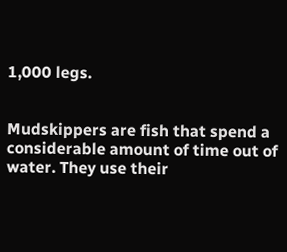1,000 legs.


Mudskippers are fish that spend a considerable amount of time out of water. They use their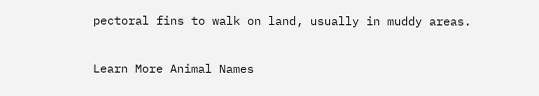pectoral fins to walk on land, usually in muddy areas.

Learn More Animal Names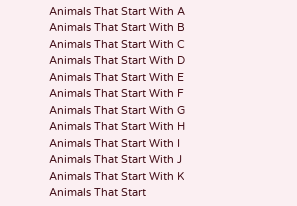Animals That Start With A
Animals That Start With B
Animals That Start With C
Animals That Start With D
Animals That Start With E
Animals That Start With F
Animals That Start With G
Animals That Start With H
Animals That Start With I
Animals That Start With J
Animals That Start With K
Animals That Start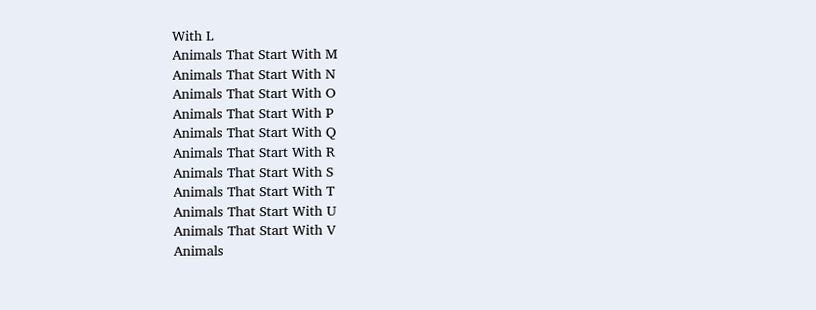With L
Animals That Start With M
Animals That Start With N
Animals That Start With O
Animals That Start With P
Animals That Start With Q
Animals That Start With R
Animals That Start With S
Animals That Start With T
Animals That Start With U
Animals That Start With V
Animals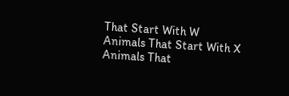That Start With W
Animals That Start With X
Animals That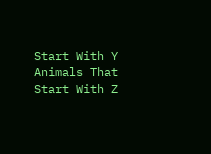Start With Y
Animals That Start With Z